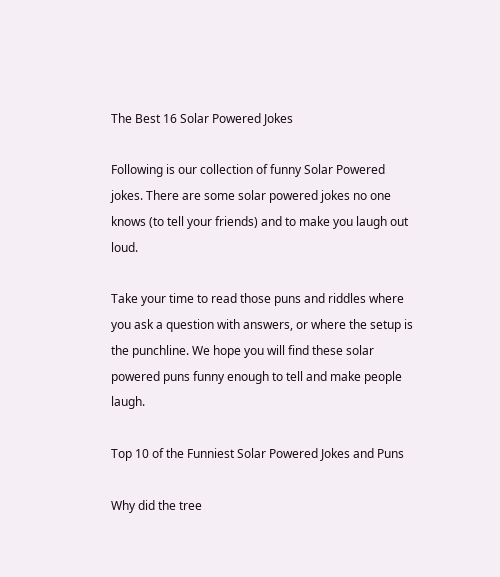The Best 16 Solar Powered Jokes

Following is our collection of funny Solar Powered jokes. There are some solar powered jokes no one knows (to tell your friends) and to make you laugh out loud.

Take your time to read those puns and riddles where you ask a question with answers, or where the setup is the punchline. We hope you will find these solar powered puns funny enough to tell and make people laugh.

Top 10 of the Funniest Solar Powered Jokes and Puns

Why did the tree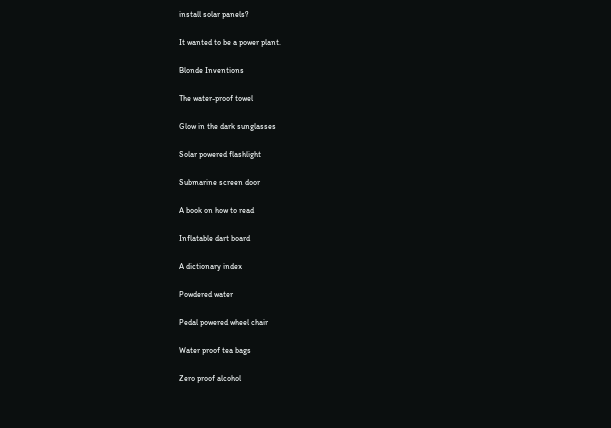install solar panels?

It wanted to be a power plant.

Blonde Inventions

The water-proof towel

Glow in the dark sunglasses

Solar powered flashlight

Submarine screen door

A book on how to read

Inflatable dart board

A dictionary index

Powdered water

Pedal powered wheel chair

Water proof tea bags

Zero proof alcohol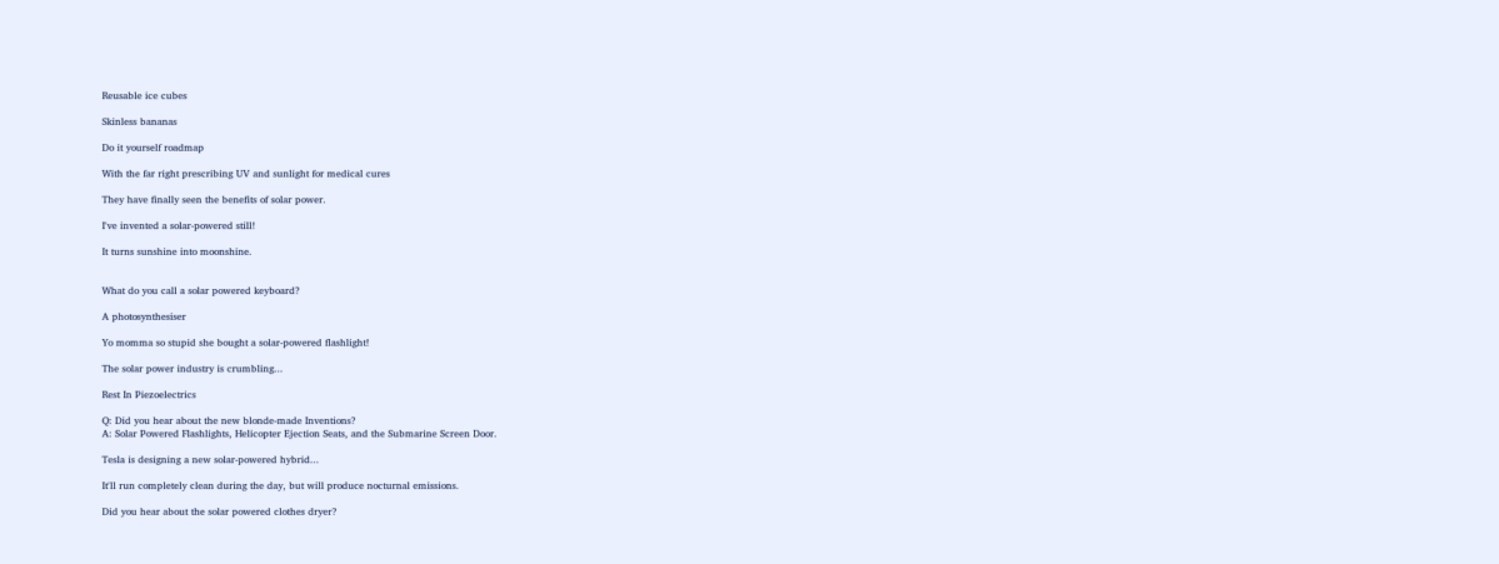Reusable ice cubes

Skinless bananas

Do it yourself roadmap

With the far right prescribing UV and sunlight for medical cures

They have finally seen the benefits of solar power.

I've invented a solar-powered still!

It turns sunshine into moonshine.


What do you call a solar powered keyboard?

A photosynthesiser

Yo momma so stupid she bought a solar-powered flashlight!

The solar power industry is crumbling...

Rest In Piezoelectrics

Q: Did you hear about the new blonde-made Inventions?
A: Solar Powered Flashlights, Helicopter Ejection Seats, and the Submarine Screen Door.

Tesla is designing a new solar-powered hybrid...

It'll run completely clean during the day, but will produce nocturnal emissions.

Did you hear about the solar powered clothes dryer?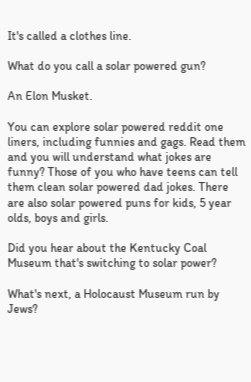It's called a clothes line.

What do you call a solar powered gun?

An Elon Musket.

You can explore solar powered reddit one liners, including funnies and gags. Read them and you will understand what jokes are funny? Those of you who have teens can tell them clean solar powered dad jokes. There are also solar powered puns for kids, 5 year olds, boys and girls.

Did you hear about the Kentucky Coal Museum that's switching to solar power?

What's next, a Holocaust Museum run by Jews?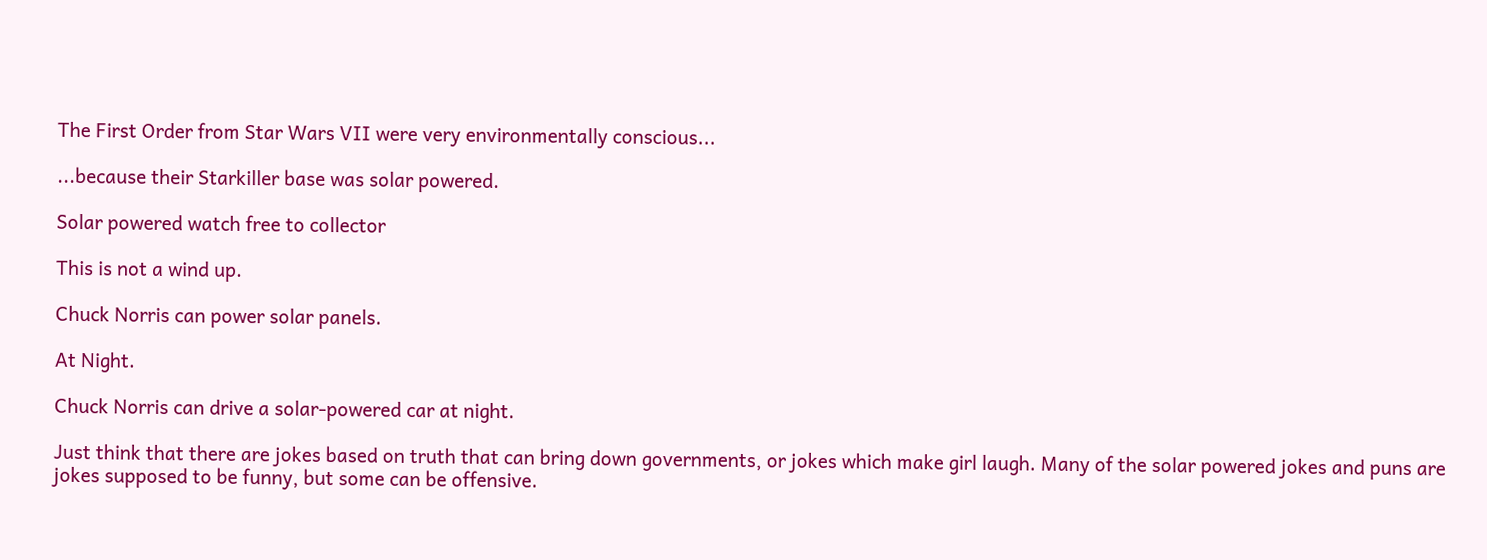The First Order from Star Wars VII were very environmentally conscious...

...because their Starkiller base was solar powered.

Solar powered watch free to collector

This is not a wind up.

Chuck Norris can power solar panels.

At Night.

Chuck Norris can drive a solar-powered car at night.

Just think that there are jokes based on truth that can bring down governments, or jokes which make girl laugh. Many of the solar powered jokes and puns are jokes supposed to be funny, but some can be offensive.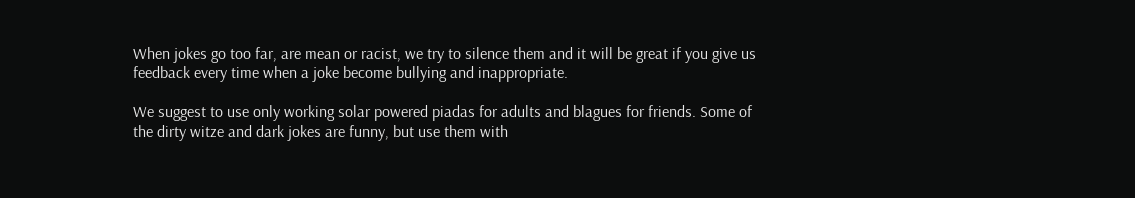When jokes go too far, are mean or racist, we try to silence them and it will be great if you give us feedback every time when a joke become bullying and inappropriate.

We suggest to use only working solar powered piadas for adults and blagues for friends. Some of the dirty witze and dark jokes are funny, but use them with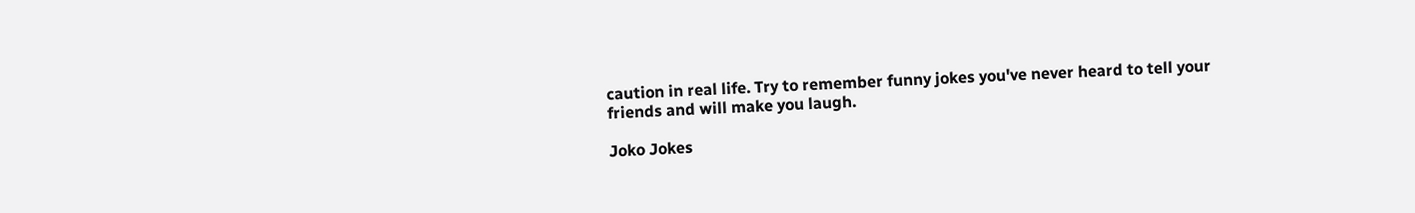caution in real life. Try to remember funny jokes you've never heard to tell your friends and will make you laugh.

Joko Jokes